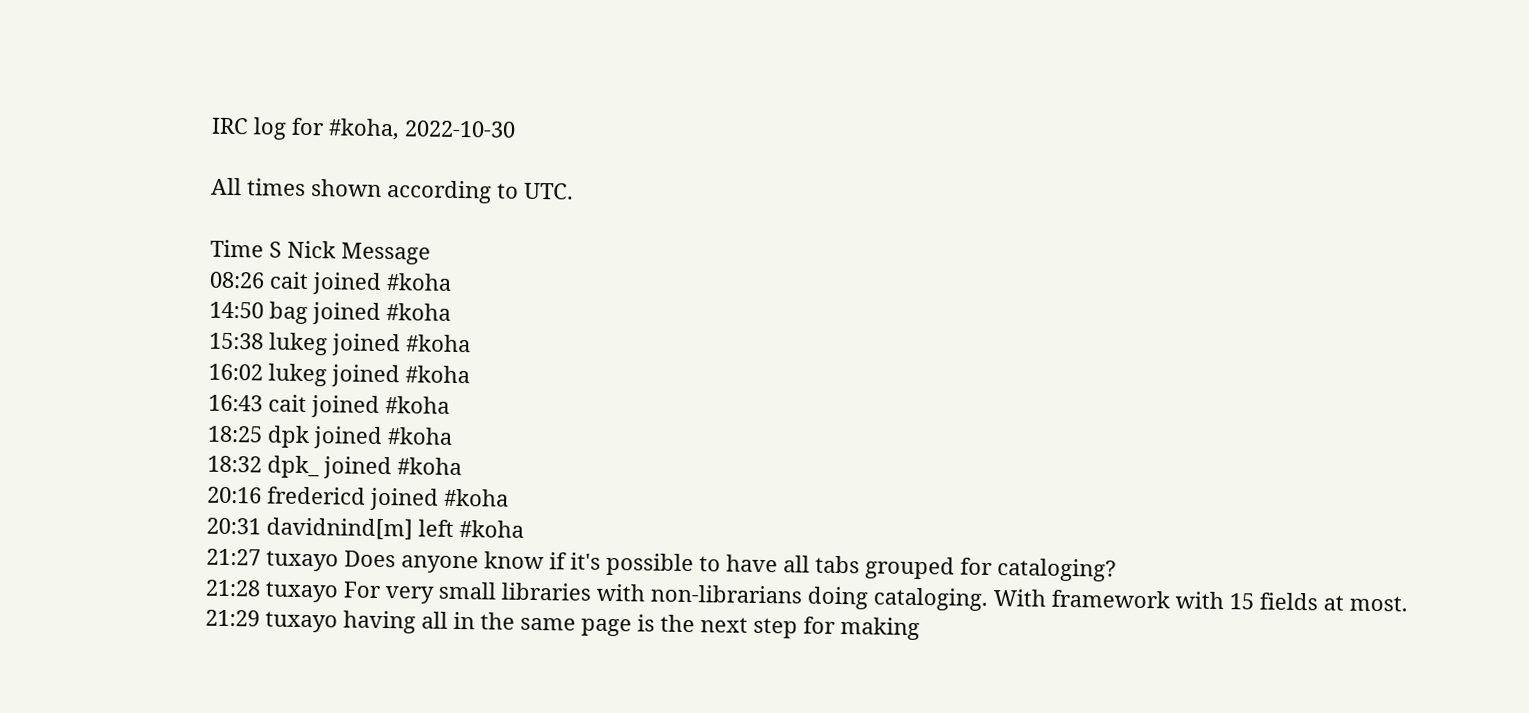IRC log for #koha, 2022-10-30

All times shown according to UTC.

Time S Nick Message
08:26 cait joined #koha
14:50 bag joined #koha
15:38 lukeg joined #koha
16:02 lukeg joined #koha
16:43 cait joined #koha
18:25 dpk joined #koha
18:32 dpk_ joined #koha
20:16 fredericd joined #koha
20:31 davidnind[m] left #koha
21:27 tuxayo Does anyone know if it's possible to have all tabs grouped for cataloging?
21:28 tuxayo For very small libraries with non-librarians doing cataloging. With framework with 15 fields at most.
21:29 tuxayo having all in the same page is the next step for making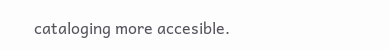cataloging more accesible.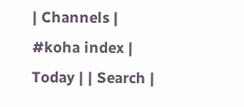| Channels | #koha index | Today | | Search |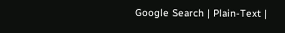Google Search | Plain-Text |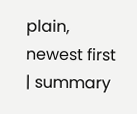plain, newest first | summary